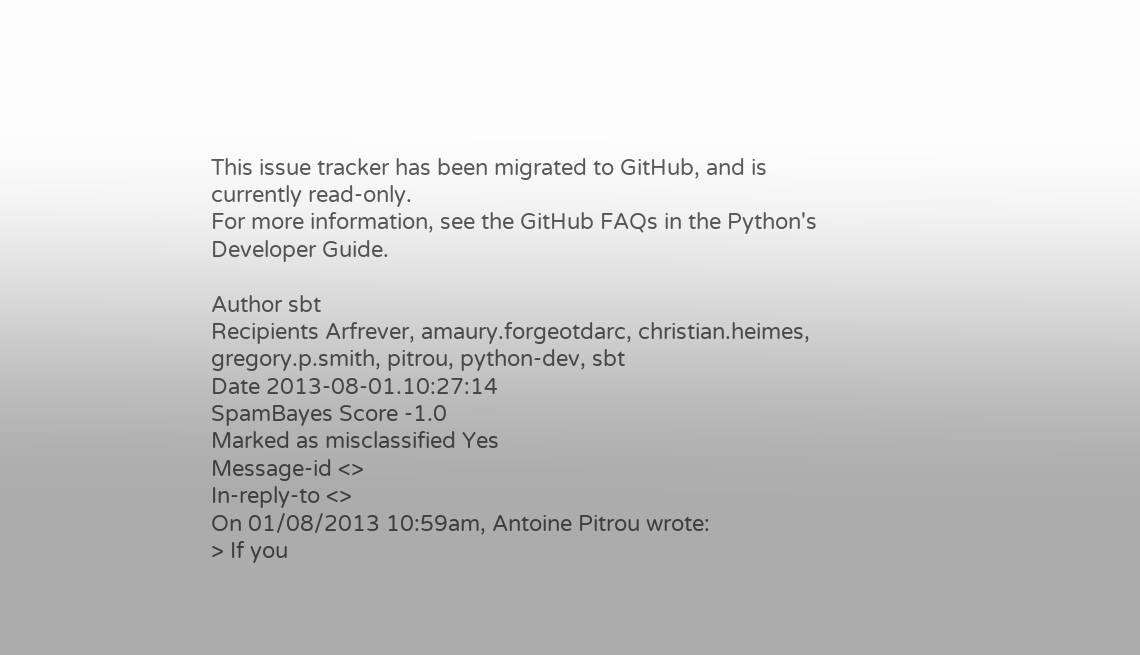This issue tracker has been migrated to GitHub, and is currently read-only.
For more information, see the GitHub FAQs in the Python's Developer Guide.

Author sbt
Recipients Arfrever, amaury.forgeotdarc, christian.heimes, gregory.p.smith, pitrou, python-dev, sbt
Date 2013-08-01.10:27:14
SpamBayes Score -1.0
Marked as misclassified Yes
Message-id <>
In-reply-to <>
On 01/08/2013 10:59am, Antoine Pitrou wrote:
> If you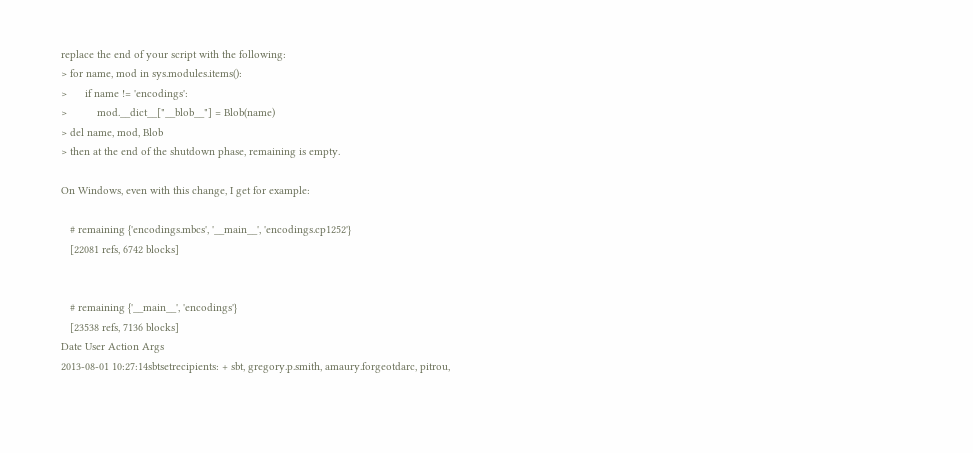replace the end of your script with the following:
> for name, mod in sys.modules.items():
>      if name != 'encodings':
>          mod.__dict__["__blob__"] = Blob(name)
> del name, mod, Blob
> then at the end of the shutdown phase, remaining is empty.

On Windows, even with this change, I get for example:

   # remaining {'encodings.mbcs', '__main__', 'encodings.cp1252'}
   [22081 refs, 6742 blocks]


   # remaining {'__main__', 'encodings'}
   [23538 refs, 7136 blocks]
Date User Action Args
2013-08-01 10:27:14sbtsetrecipients: + sbt, gregory.p.smith, amaury.forgeotdarc, pitrou,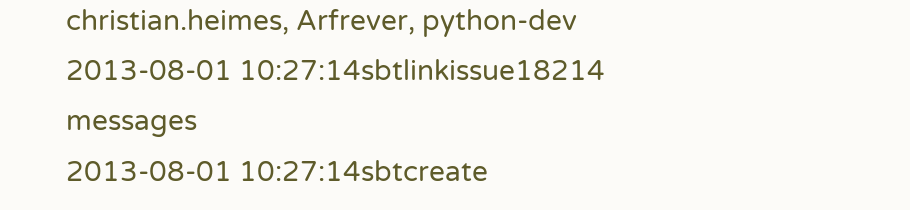christian.heimes, Arfrever, python-dev
2013-08-01 10:27:14sbtlinkissue18214 messages
2013-08-01 10:27:14sbtcreate